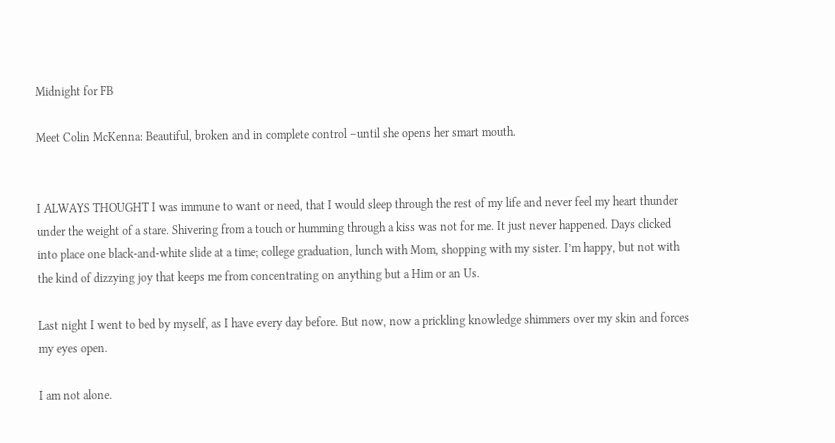Midnight for FB

Meet Colin McKenna: Beautiful, broken and in complete control –until she opens her smart mouth.


I ALWAYS THOUGHT I was immune to want or need, that I would sleep through the rest of my life and never feel my heart thunder under the weight of a stare. Shivering from a touch or humming through a kiss was not for me. It just never happened. Days clicked into place one black-and-white slide at a time; college graduation, lunch with Mom, shopping with my sister. I’m happy, but not with the kind of dizzying joy that keeps me from concentrating on anything but a Him or an Us.

Last night I went to bed by myself, as I have every day before. But now, now a prickling knowledge shimmers over my skin and forces my eyes open.

I am not alone.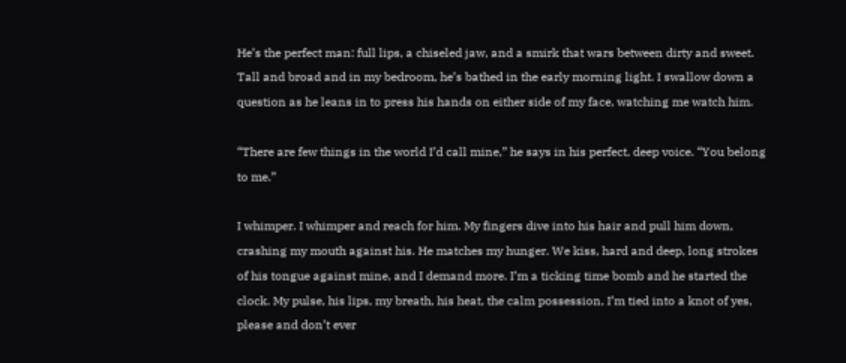He’s the perfect man: full lips, a chiseled jaw, and a smirk that wars between dirty and sweet. Tall and broad and in my bedroom, he’s bathed in the early morning light. I swallow down a question as he leans in to press his hands on either side of my face, watching me watch him.

“There are few things in the world I’d call mine,” he says in his perfect, deep voice. “You belong to me.”

I whimper. I whimper and reach for him. My fingers dive into his hair and pull him down, crashing my mouth against his. He matches my hunger. We kiss, hard and deep, long strokes of his tongue against mine, and I demand more. I’m a ticking time bomb and he started the clock. My pulse, his lips, my breath, his heat, the calm possession, I’m tied into a knot of yes, please and don’t ever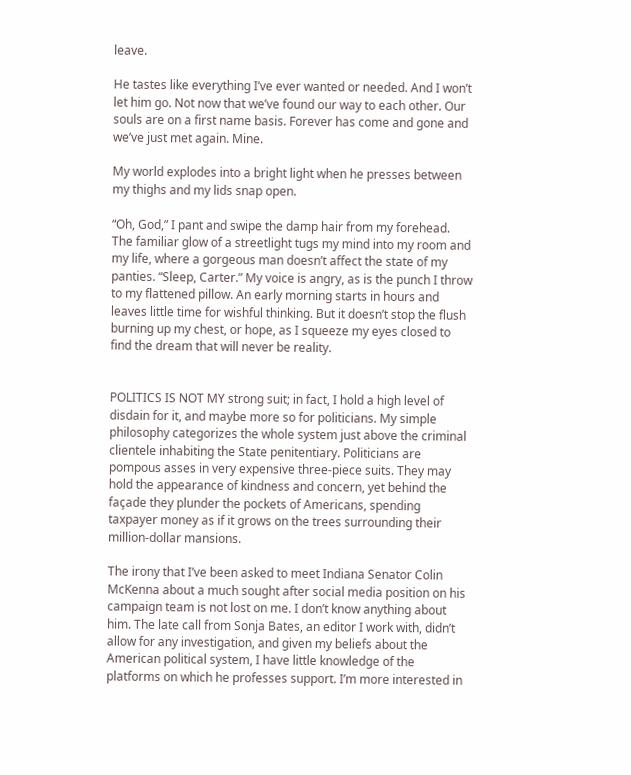leave.

He tastes like everything I’ve ever wanted or needed. And I won’t let him go. Not now that we’ve found our way to each other. Our souls are on a first name basis. Forever has come and gone and we’ve just met again. Mine.

My world explodes into a bright light when he presses between my thighs and my lids snap open.

“Oh, God,” I pant and swipe the damp hair from my forehead. The familiar glow of a streetlight tugs my mind into my room and my life, where a gorgeous man doesn’t affect the state of my panties. “Sleep, Carter.” My voice is angry, as is the punch I throw to my flattened pillow. An early morning starts in hours and leaves little time for wishful thinking. But it doesn’t stop the flush burning up my chest, or hope, as I squeeze my eyes closed to find the dream that will never be reality.


POLITICS IS NOT MY strong suit; in fact, I hold a high level of disdain for it, and maybe more so for politicians. My simple philosophy categorizes the whole system just above the criminal clientele inhabiting the State penitentiary. Politicians are pompous asses in very expensive three-piece suits. They may hold the appearance of kindness and concern, yet behind the façade they plunder the pockets of Americans, spending taxpayer money as if it grows on the trees surrounding their million-dollar mansions.

The irony that I’ve been asked to meet Indiana Senator Colin McKenna about a much sought after social media position on his campaign team is not lost on me. I don’t know anything about him. The late call from Sonja Bates, an editor I work with, didn’t allow for any investigation, and given my beliefs about the American political system, I have little knowledge of the platforms on which he professes support. I’m more interested in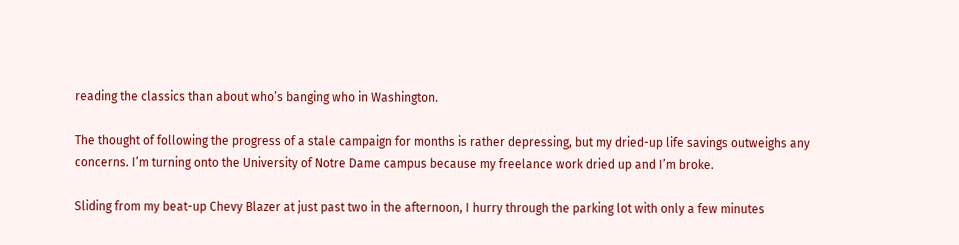reading the classics than about who’s banging who in Washington.

The thought of following the progress of a stale campaign for months is rather depressing, but my dried-up life savings outweighs any concerns. I’m turning onto the University of Notre Dame campus because my freelance work dried up and I’m broke.

Sliding from my beat-up Chevy Blazer at just past two in the afternoon, I hurry through the parking lot with only a few minutes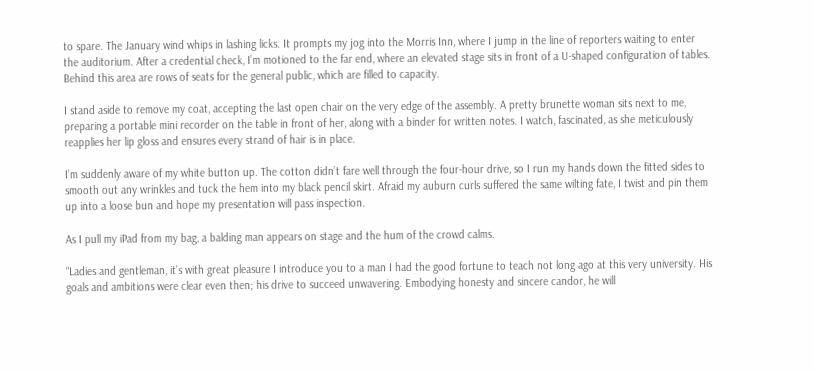to spare. The January wind whips in lashing licks. It prompts my jog into the Morris Inn, where I jump in the line of reporters waiting to enter the auditorium. After a credential check, I’m motioned to the far end, where an elevated stage sits in front of a U-shaped configuration of tables. Behind this area are rows of seats for the general public, which are filled to capacity.

I stand aside to remove my coat, accepting the last open chair on the very edge of the assembly. A pretty brunette woman sits next to me, preparing a portable mini recorder on the table in front of her, along with a binder for written notes. I watch, fascinated, as she meticulously reapplies her lip gloss and ensures every strand of hair is in place.

I’m suddenly aware of my white button up. The cotton didn’t fare well through the four-hour drive, so I run my hands down the fitted sides to smooth out any wrinkles and tuck the hem into my black pencil skirt. Afraid my auburn curls suffered the same wilting fate, I twist and pin them up into a loose bun and hope my presentation will pass inspection.

As I pull my iPad from my bag, a balding man appears on stage and the hum of the crowd calms.

“Ladies and gentleman, it’s with great pleasure I introduce you to a man I had the good fortune to teach not long ago at this very university. His goals and ambitions were clear even then; his drive to succeed unwavering. Embodying honesty and sincere candor, he will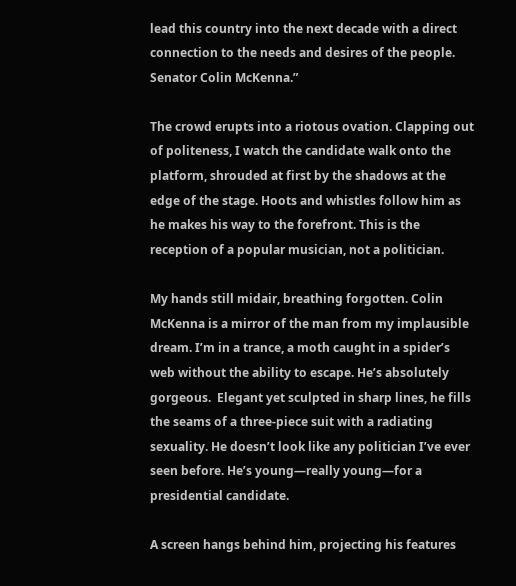lead this country into the next decade with a direct connection to the needs and desires of the people. Senator Colin McKenna.”

The crowd erupts into a riotous ovation. Clapping out of politeness, I watch the candidate walk onto the platform, shrouded at first by the shadows at the edge of the stage. Hoots and whistles follow him as he makes his way to the forefront. This is the reception of a popular musician, not a politician.

My hands still midair, breathing forgotten. Colin McKenna is a mirror of the man from my implausible dream. I’m in a trance, a moth caught in a spider’s web without the ability to escape. He’s absolutely gorgeous.  Elegant yet sculpted in sharp lines, he fills the seams of a three-piece suit with a radiating sexuality. He doesn’t look like any politician I’ve ever seen before. He’s young—really young—for a presidential candidate.

A screen hangs behind him, projecting his features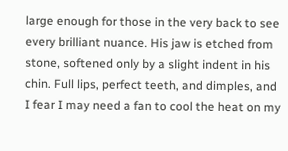large enough for those in the very back to see every brilliant nuance. His jaw is etched from stone, softened only by a slight indent in his chin. Full lips, perfect teeth, and dimples, and I fear I may need a fan to cool the heat on my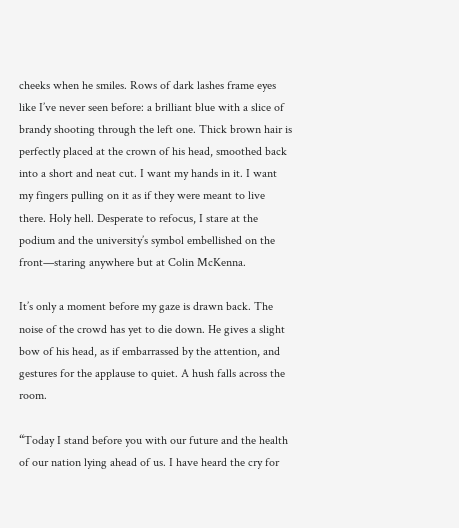cheeks when he smiles. Rows of dark lashes frame eyes like I’ve never seen before: a brilliant blue with a slice of brandy shooting through the left one. Thick brown hair is perfectly placed at the crown of his head, smoothed back into a short and neat cut. I want my hands in it. I want my fingers pulling on it as if they were meant to live there. Holy hell. Desperate to refocus, I stare at the podium and the university’s symbol embellished on the front—staring anywhere but at Colin McKenna.

It’s only a moment before my gaze is drawn back. The noise of the crowd has yet to die down. He gives a slight bow of his head, as if embarrassed by the attention, and gestures for the applause to quiet. A hush falls across the room.

“Today I stand before you with our future and the health of our nation lying ahead of us. I have heard the cry for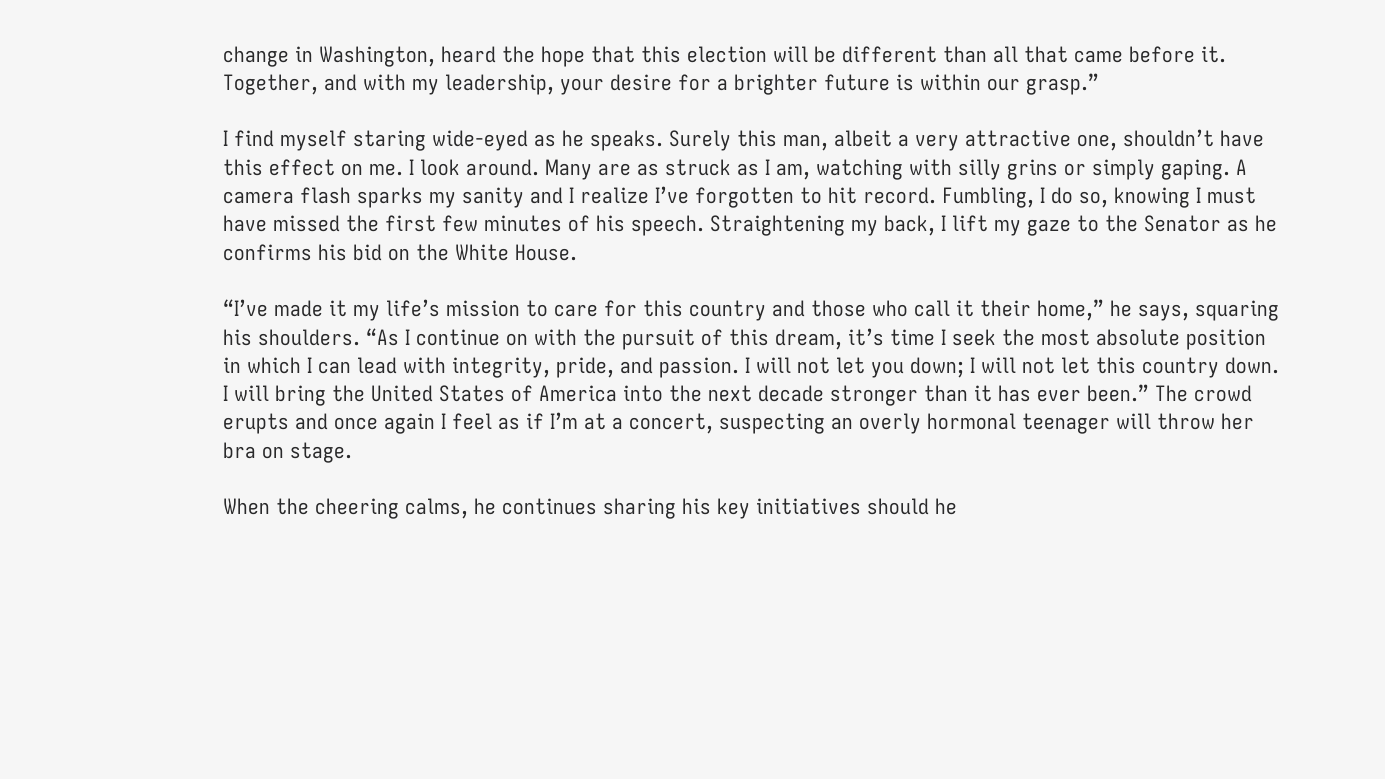change in Washington, heard the hope that this election will be different than all that came before it. Together, and with my leadership, your desire for a brighter future is within our grasp.”

I find myself staring wide-eyed as he speaks. Surely this man, albeit a very attractive one, shouldn’t have this effect on me. I look around. Many are as struck as I am, watching with silly grins or simply gaping. A camera flash sparks my sanity and I realize I’ve forgotten to hit record. Fumbling, I do so, knowing I must have missed the first few minutes of his speech. Straightening my back, I lift my gaze to the Senator as he confirms his bid on the White House.

“I’ve made it my life’s mission to care for this country and those who call it their home,” he says, squaring his shoulders. “As I continue on with the pursuit of this dream, it’s time I seek the most absolute position in which I can lead with integrity, pride, and passion. I will not let you down; I will not let this country down. I will bring the United States of America into the next decade stronger than it has ever been.” The crowd erupts and once again I feel as if I’m at a concert, suspecting an overly hormonal teenager will throw her bra on stage.

When the cheering calms, he continues sharing his key initiatives should he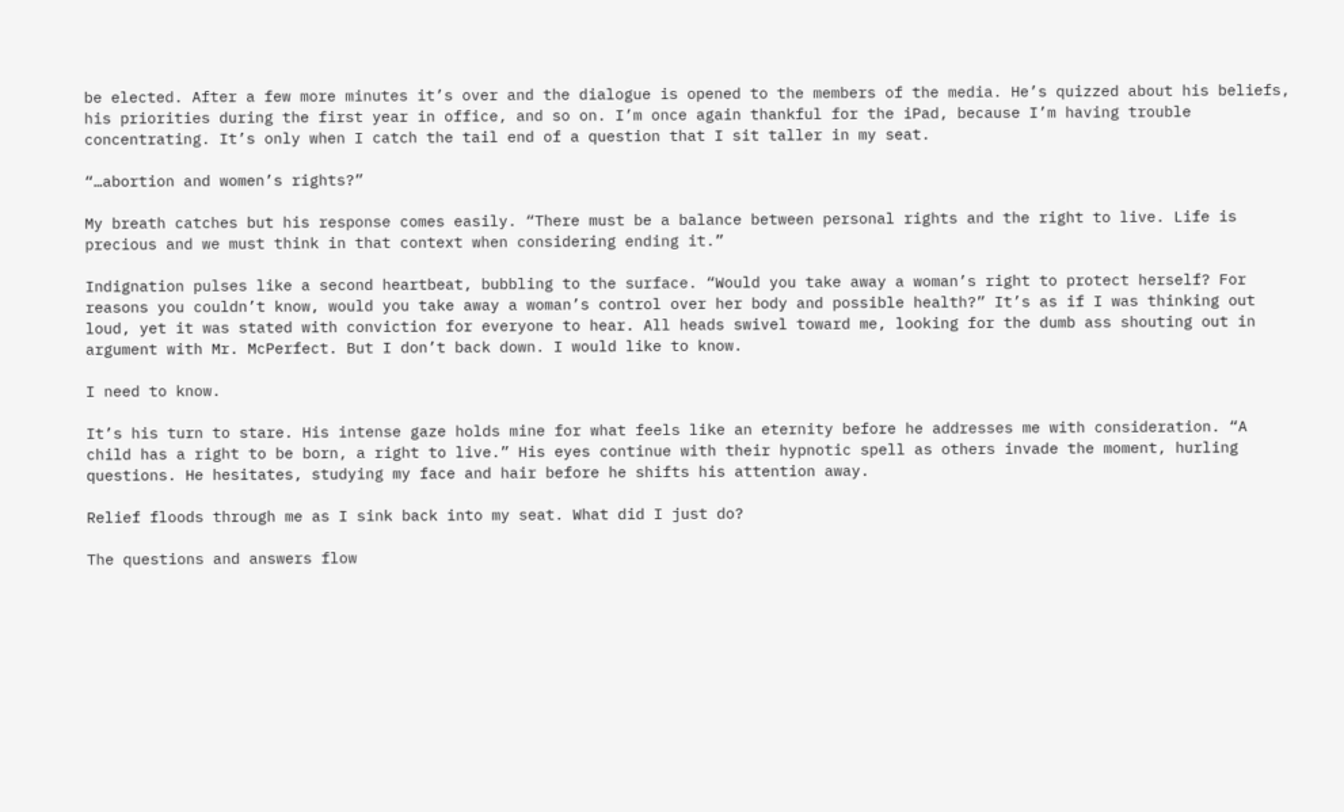be elected. After a few more minutes it’s over and the dialogue is opened to the members of the media. He’s quizzed about his beliefs, his priorities during the first year in office, and so on. I’m once again thankful for the iPad, because I’m having trouble concentrating. It’s only when I catch the tail end of a question that I sit taller in my seat.

“…abortion and women’s rights?”

My breath catches but his response comes easily. “There must be a balance between personal rights and the right to live. Life is precious and we must think in that context when considering ending it.”

Indignation pulses like a second heartbeat, bubbling to the surface. “Would you take away a woman’s right to protect herself? For reasons you couldn’t know, would you take away a woman’s control over her body and possible health?” It’s as if I was thinking out loud, yet it was stated with conviction for everyone to hear. All heads swivel toward me, looking for the dumb ass shouting out in argument with Mr. McPerfect. But I don’t back down. I would like to know.

I need to know.

It’s his turn to stare. His intense gaze holds mine for what feels like an eternity before he addresses me with consideration. “A child has a right to be born, a right to live.” His eyes continue with their hypnotic spell as others invade the moment, hurling questions. He hesitates, studying my face and hair before he shifts his attention away.

Relief floods through me as I sink back into my seat. What did I just do?

The questions and answers flow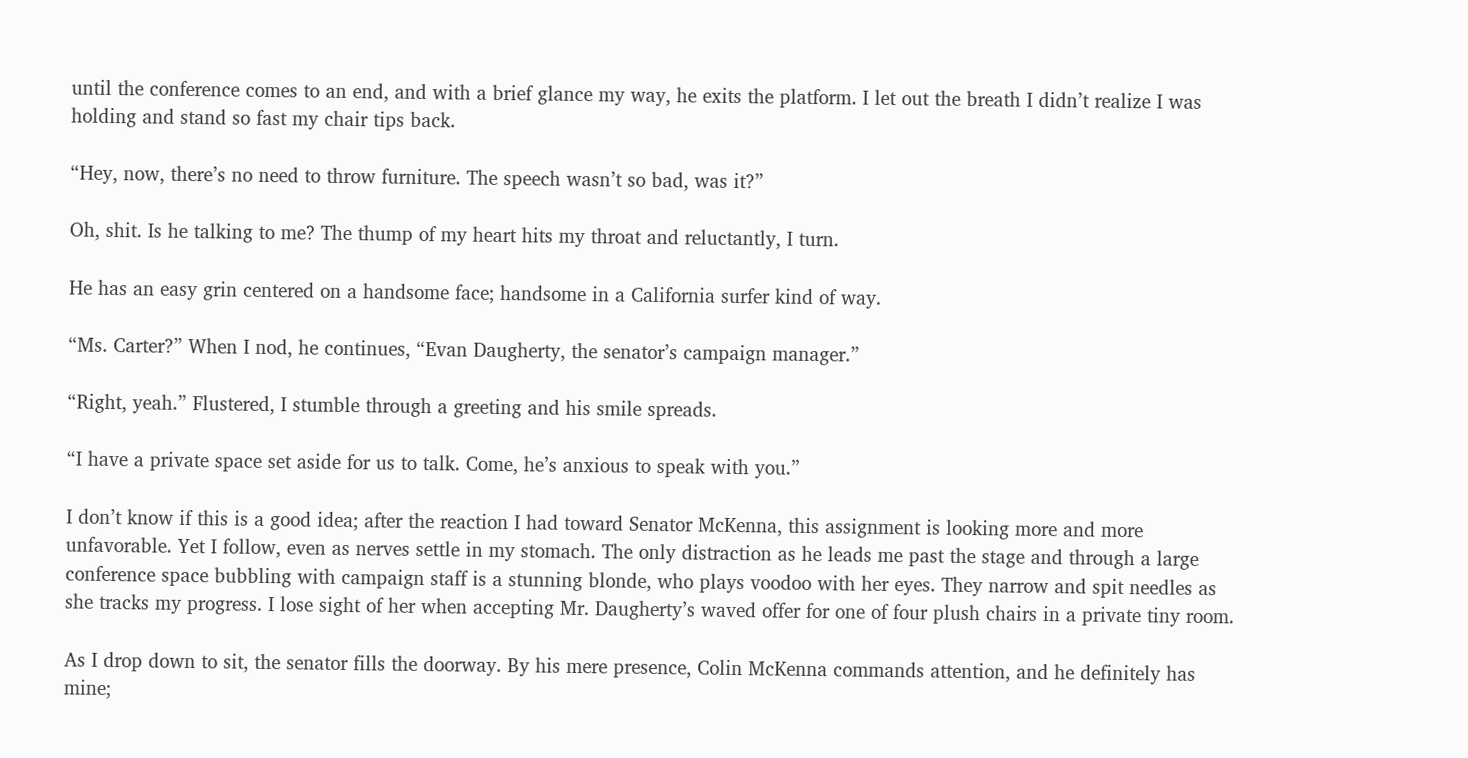until the conference comes to an end, and with a brief glance my way, he exits the platform. I let out the breath I didn’t realize I was holding and stand so fast my chair tips back.

“Hey, now, there’s no need to throw furniture. The speech wasn’t so bad, was it?”

Oh, shit. Is he talking to me? The thump of my heart hits my throat and reluctantly, I turn.

He has an easy grin centered on a handsome face; handsome in a California surfer kind of way.

“Ms. Carter?” When I nod, he continues, “Evan Daugherty, the senator’s campaign manager.”

“Right, yeah.” Flustered, I stumble through a greeting and his smile spreads.

“I have a private space set aside for us to talk. Come, he’s anxious to speak with you.”

I don’t know if this is a good idea; after the reaction I had toward Senator McKenna, this assignment is looking more and more unfavorable. Yet I follow, even as nerves settle in my stomach. The only distraction as he leads me past the stage and through a large conference space bubbling with campaign staff is a stunning blonde, who plays voodoo with her eyes. They narrow and spit needles as she tracks my progress. I lose sight of her when accepting Mr. Daugherty’s waved offer for one of four plush chairs in a private tiny room.

As I drop down to sit, the senator fills the doorway. By his mere presence, Colin McKenna commands attention, and he definitely has mine;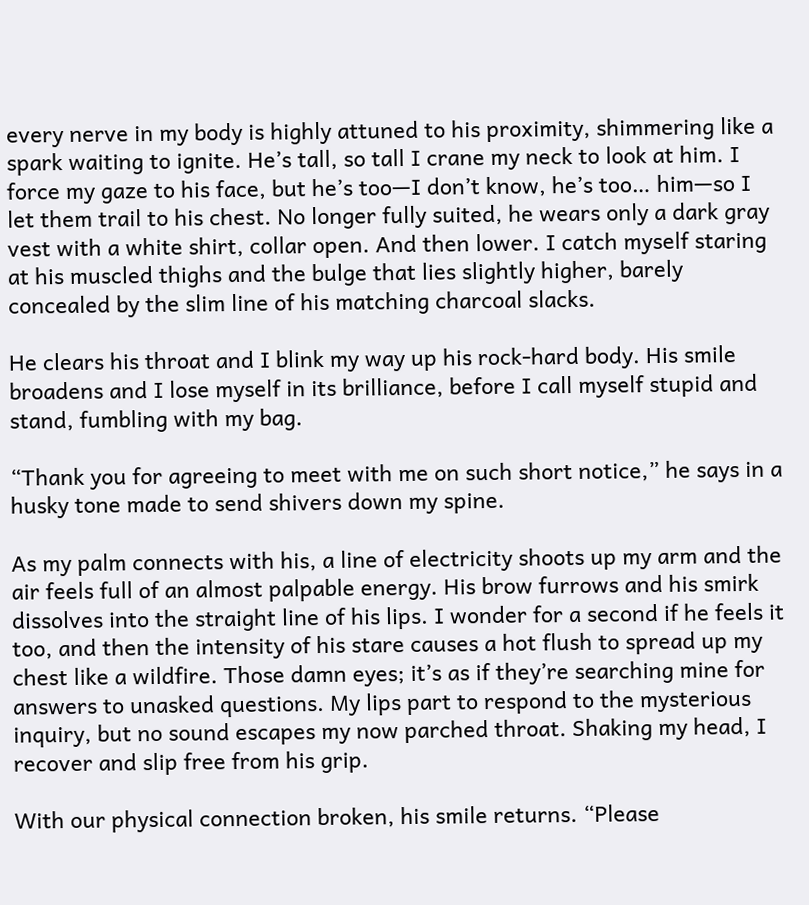every nerve in my body is highly attuned to his proximity, shimmering like a spark waiting to ignite. He’s tall, so tall I crane my neck to look at him. I force my gaze to his face, but he’s too—I don’t know, he’s too… him—so I let them trail to his chest. No longer fully suited, he wears only a dark gray vest with a white shirt, collar open. And then lower. I catch myself staring at his muscled thighs and the bulge that lies slightly higher, barely concealed by the slim line of his matching charcoal slacks.

He clears his throat and I blink my way up his rock-hard body. His smile broadens and I lose myself in its brilliance, before I call myself stupid and stand, fumbling with my bag.

“Thank you for agreeing to meet with me on such short notice,” he says in a husky tone made to send shivers down my spine.

As my palm connects with his, a line of electricity shoots up my arm and the air feels full of an almost palpable energy. His brow furrows and his smirk dissolves into the straight line of his lips. I wonder for a second if he feels it too, and then the intensity of his stare causes a hot flush to spread up my chest like a wildfire. Those damn eyes; it’s as if they’re searching mine for answers to unasked questions. My lips part to respond to the mysterious inquiry, but no sound escapes my now parched throat. Shaking my head, I recover and slip free from his grip.

With our physical connection broken, his smile returns. “Please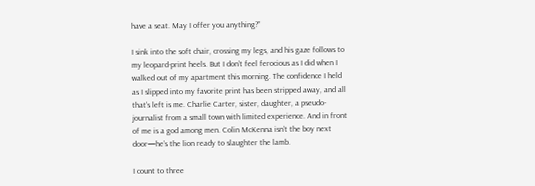have a seat. May I offer you anything?”

I sink into the soft chair, crossing my legs, and his gaze follows to my leopard-print heels. But I don’t feel ferocious as I did when I walked out of my apartment this morning. The confidence I held as I slipped into my favorite print has been stripped away, and all that’s left is me. Charlie Carter, sister, daughter, a pseudo-journalist from a small town with limited experience. And in front of me is a god among men. Colin McKenna isn’t the boy next door—he’s the lion ready to slaughter the lamb.

I count to three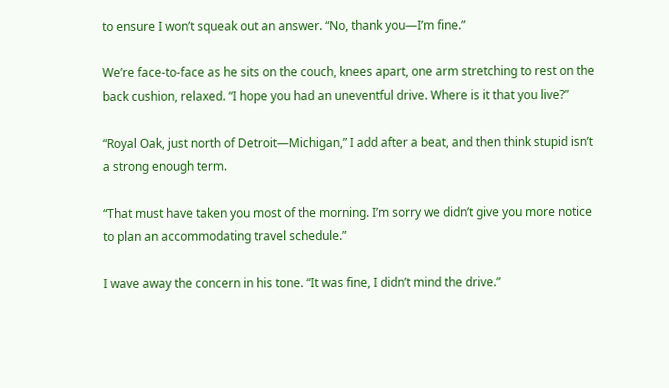to ensure I won’t squeak out an answer. “No, thank you—I’m fine.”

We’re face-to-face as he sits on the couch, knees apart, one arm stretching to rest on the back cushion, relaxed. “I hope you had an uneventful drive. Where is it that you live?”

“Royal Oak, just north of Detroit—Michigan,” I add after a beat, and then think stupid isn’t a strong enough term.

“That must have taken you most of the morning. I’m sorry we didn’t give you more notice to plan an accommodating travel schedule.”

I wave away the concern in his tone. “It was fine, I didn’t mind the drive.”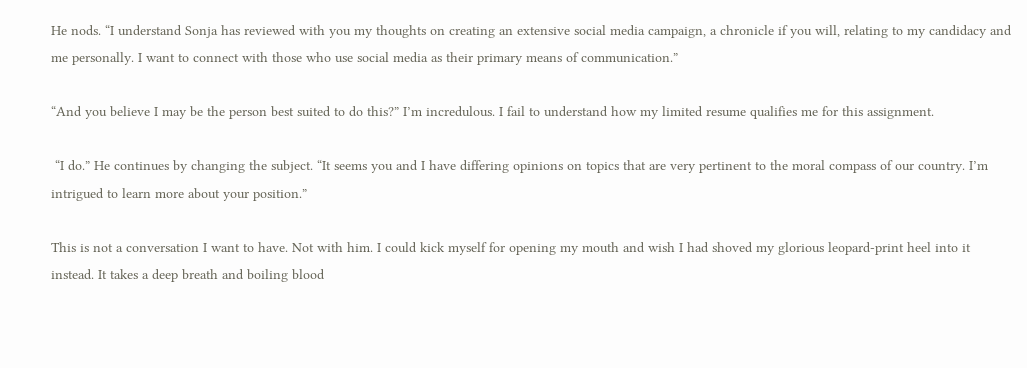He nods. “I understand Sonja has reviewed with you my thoughts on creating an extensive social media campaign, a chronicle if you will, relating to my candidacy and me personally. I want to connect with those who use social media as their primary means of communication.”

“And you believe I may be the person best suited to do this?” I’m incredulous. I fail to understand how my limited resume qualifies me for this assignment.

 “I do.” He continues by changing the subject. “It seems you and I have differing opinions on topics that are very pertinent to the moral compass of our country. I’m intrigued to learn more about your position.”

This is not a conversation I want to have. Not with him. I could kick myself for opening my mouth and wish I had shoved my glorious leopard-print heel into it instead. It takes a deep breath and boiling blood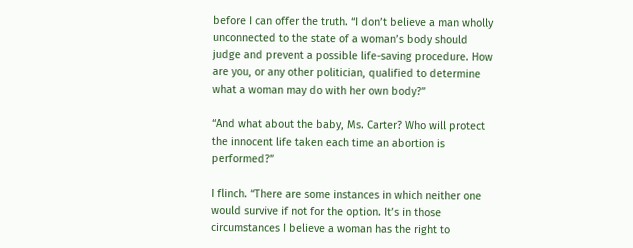before I can offer the truth. “I don’t believe a man wholly unconnected to the state of a woman’s body should judge and prevent a possible life-saving procedure. How are you, or any other politician, qualified to determine what a woman may do with her own body?”

“And what about the baby, Ms. Carter? Who will protect the innocent life taken each time an abortion is performed?”

I flinch. “There are some instances in which neither one would survive if not for the option. It’s in those circumstances I believe a woman has the right to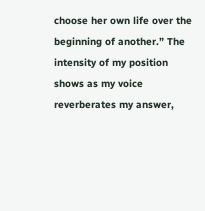choose her own life over the beginning of another.” The intensity of my position shows as my voice reverberates my answer,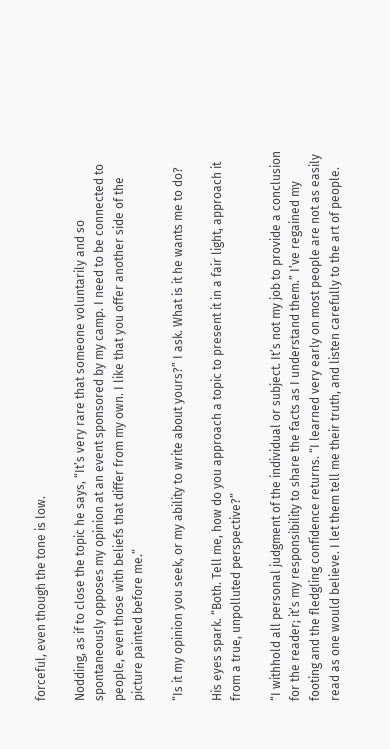forceful, even though the tone is low.

Nodding, as if to close the topic he says, “It’s very rare that someone voluntarily and so spontaneously opposes my opinion at an event sponsored by my camp. I need to be connected to people, even those with beliefs that differ from my own. I like that you offer another side of the picture painted before me.”

“Is it my opinion you seek, or my ability to write about yours?” I ask. What is it he wants me to do?

His eyes spark. “Both. Tell me, how do you approach a topic to present it in a fair light, approach it from a true, unpolluted perspective?”

“I withhold all personal judgment of the individual or subject. It’s not my job to provide a conclusion for the reader; it’s my responsibility to share the facts as I understand them.” I’ve regained my footing and the fledgling confidence returns. “I learned very early on most people are not as easily read as one would believe. I let them tell me their truth, and listen carefully to the art of people.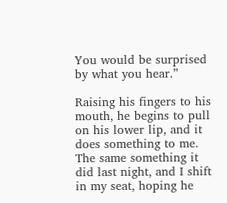You would be surprised by what you hear.”

Raising his fingers to his mouth, he begins to pull on his lower lip, and it does something to me. The same something it did last night, and I shift in my seat, hoping he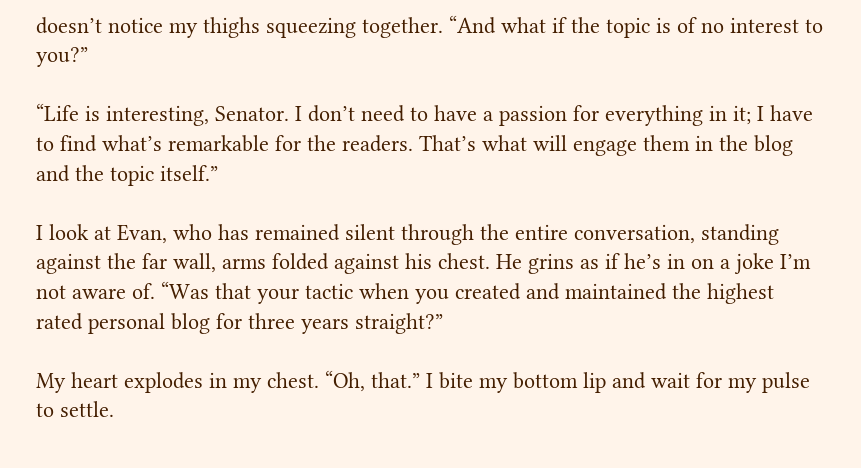doesn’t notice my thighs squeezing together. “And what if the topic is of no interest to you?”

“Life is interesting, Senator. I don’t need to have a passion for everything in it; I have to find what’s remarkable for the readers. That’s what will engage them in the blog and the topic itself.”

I look at Evan, who has remained silent through the entire conversation, standing against the far wall, arms folded against his chest. He grins as if he’s in on a joke I’m not aware of. “Was that your tactic when you created and maintained the highest rated personal blog for three years straight?”

My heart explodes in my chest. “Oh, that.” I bite my bottom lip and wait for my pulse to settle.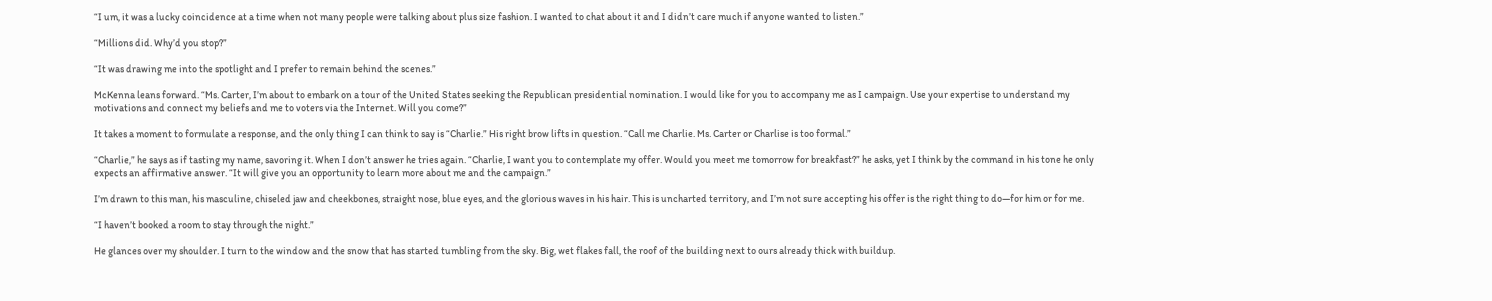“I um, it was a lucky coincidence at a time when not many people were talking about plus size fashion. I wanted to chat about it and I didn’t care much if anyone wanted to listen.”

“Millions did. Why’d you stop?”

“It was drawing me into the spotlight and I prefer to remain behind the scenes.”

McKenna leans forward. “Ms. Carter, I’m about to embark on a tour of the United States seeking the Republican presidential nomination. I would like for you to accompany me as I campaign. Use your expertise to understand my motivations and connect my beliefs and me to voters via the Internet. Will you come?”

It takes a moment to formulate a response, and the only thing I can think to say is “Charlie.” His right brow lifts in question. “Call me Charlie. Ms. Carter or Charlise is too formal.”

“Charlie,” he says as if tasting my name, savoring it. When I don’t answer he tries again. “Charlie, I want you to contemplate my offer. Would you meet me tomorrow for breakfast?” he asks, yet I think by the command in his tone he only expects an affirmative answer. “It will give you an opportunity to learn more about me and the campaign.”

I’m drawn to this man, his masculine, chiseled jaw and cheekbones, straight nose, blue eyes, and the glorious waves in his hair. This is uncharted territory, and I’m not sure accepting his offer is the right thing to do—for him or for me.

“I haven’t booked a room to stay through the night.”

He glances over my shoulder. I turn to the window and the snow that has started tumbling from the sky. Big, wet flakes fall, the roof of the building next to ours already thick with buildup.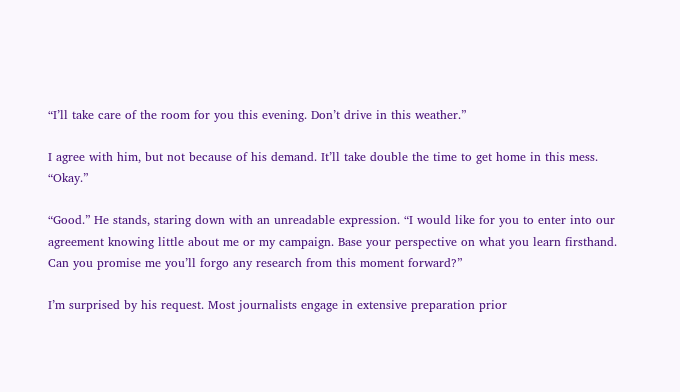“I’ll take care of the room for you this evening. Don’t drive in this weather.”

I agree with him, but not because of his demand. It’ll take double the time to get home in this mess. “Okay.”

“Good.” He stands, staring down with an unreadable expression. “I would like for you to enter into our agreement knowing little about me or my campaign. Base your perspective on what you learn firsthand. Can you promise me you’ll forgo any research from this moment forward?”

I’m surprised by his request. Most journalists engage in extensive preparation prior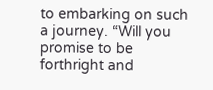to embarking on such a journey. “Will you promise to be forthright and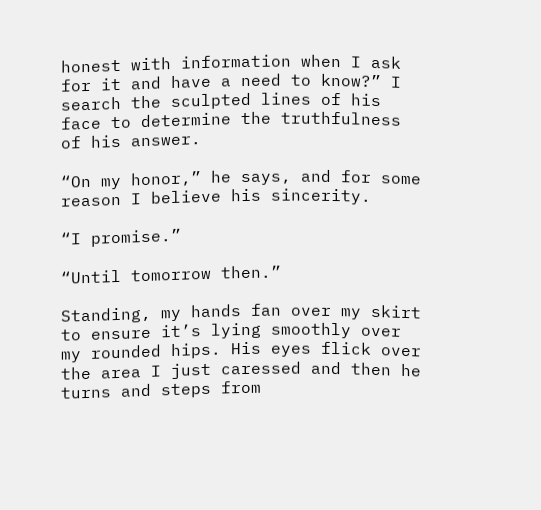honest with information when I ask for it and have a need to know?” I search the sculpted lines of his face to determine the truthfulness of his answer.

“On my honor,” he says, and for some reason I believe his sincerity.

“I promise.”

“Until tomorrow then.”

Standing, my hands fan over my skirt to ensure it’s lying smoothly over my rounded hips. His eyes flick over the area I just caressed and then he turns and steps from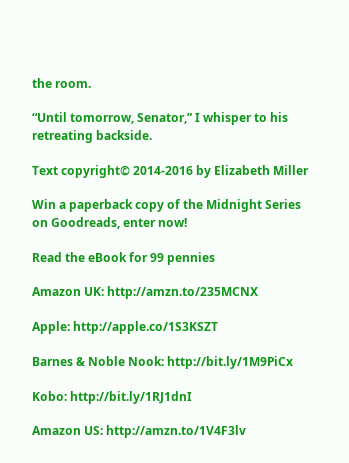the room.

“Until tomorrow, Senator,” I whisper to his retreating backside.

Text copyright© 2014-2016 by Elizabeth Miller

Win a paperback copy of the Midnight Series on Goodreads, enter now!

Read the eBook for 99 pennies

Amazon UK: http://amzn.to/235MCNX

Apple: http://apple.co/1S3KSZT

Barnes & Noble Nook: http://bit.ly/1M9PiCx

Kobo: http://bit.ly/1RJ1dnI

Amazon US: http://amzn.to/1V4F3lv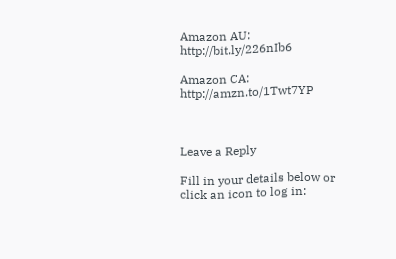Amazon AU: http://bit.ly/226nIb6

Amazon CA: http://amzn.to/1Twt7YP



Leave a Reply

Fill in your details below or click an icon to log in: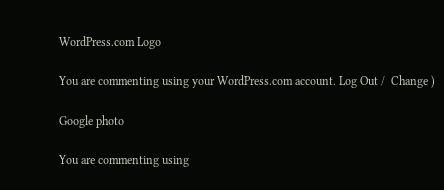WordPress.com Logo

You are commenting using your WordPress.com account. Log Out /  Change )

Google photo

You are commenting using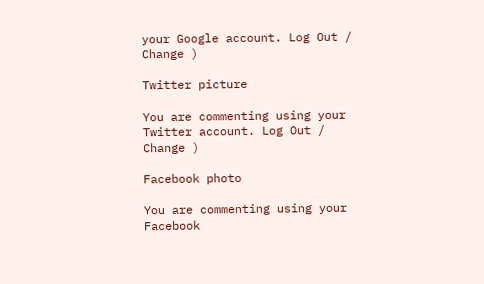your Google account. Log Out /  Change )

Twitter picture

You are commenting using your Twitter account. Log Out /  Change )

Facebook photo

You are commenting using your Facebook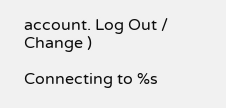account. Log Out /  Change )

Connecting to %s